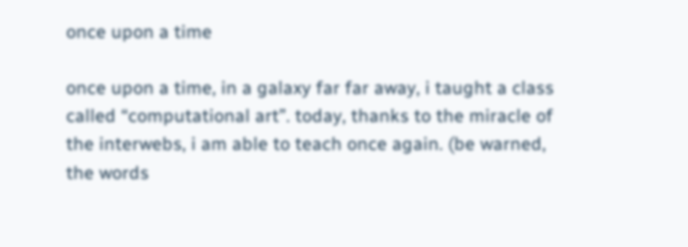once upon a time

once upon a time, in a galaxy far far away, i taught a class called “computational art”. today, thanks to the miracle of the interwebs, i am able to teach once again. (be warned, the words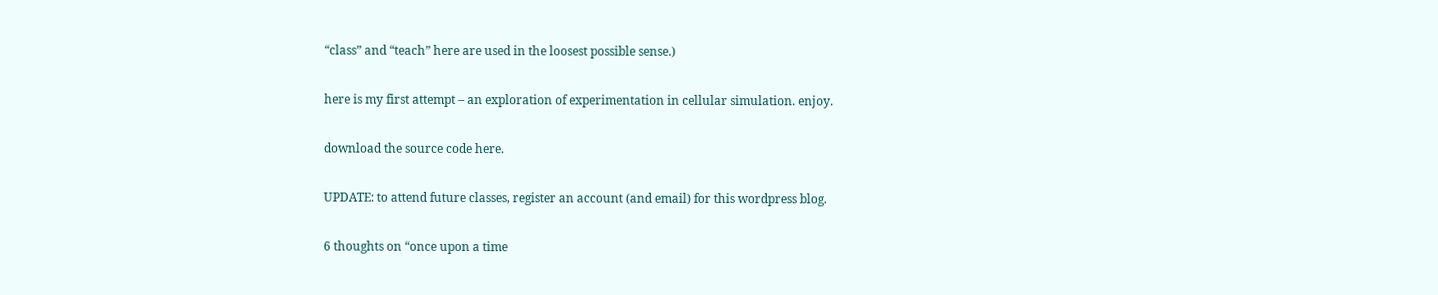“class” and “teach” here are used in the loosest possible sense.)

here is my first attempt – an exploration of experimentation in cellular simulation. enjoy.

download the source code here.

UPDATE: to attend future classes, register an account (and email) for this wordpress blog.

6 thoughts on “once upon a time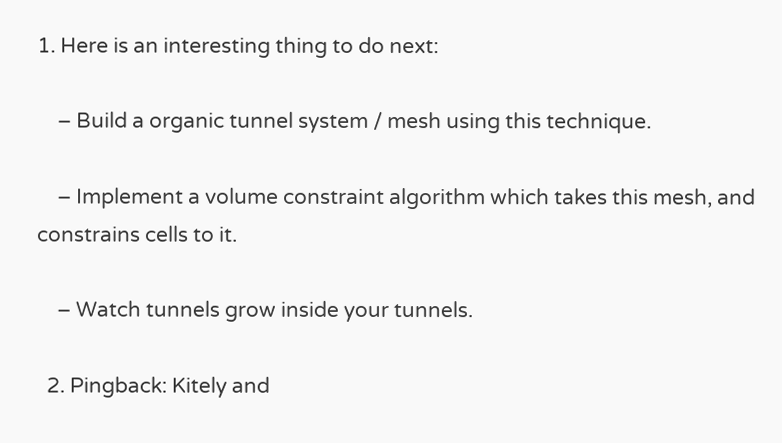1. Here is an interesting thing to do next:

    – Build a organic tunnel system / mesh using this technique.

    – Implement a volume constraint algorithm which takes this mesh, and constrains cells to it.

    – Watch tunnels grow inside your tunnels.

  2. Pingback: Kitely and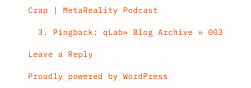Crap | MetaReality Podcast

  3. Pingback: qLab» Blog Archive » 003

Leave a Reply

Proudly powered by WordPress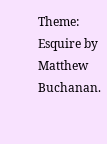Theme: Esquire by Matthew Buchanan.